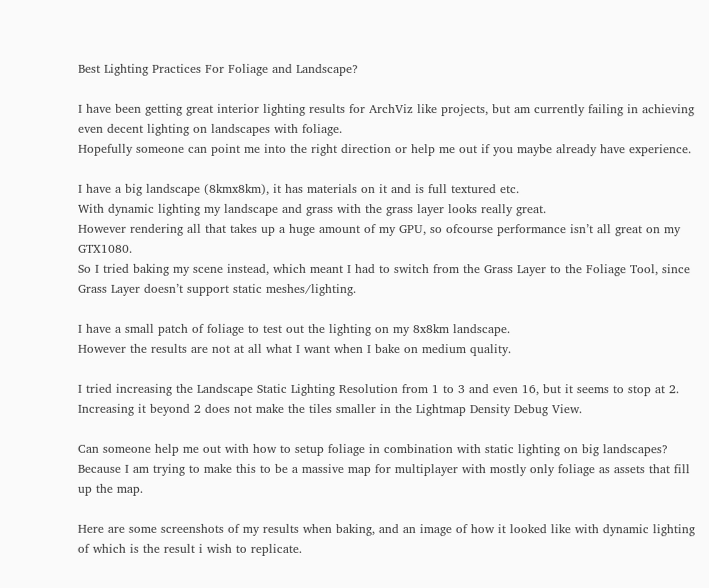Best Lighting Practices For Foliage and Landscape?

I have been getting great interior lighting results for ArchViz like projects, but am currently failing in achieving even decent lighting on landscapes with foliage.
Hopefully someone can point me into the right direction or help me out if you maybe already have experience.

I have a big landscape (8kmx8km), it has materials on it and is full textured etc.
With dynamic lighting my landscape and grass with the grass layer looks really great.
However rendering all that takes up a huge amount of my GPU, so ofcourse performance isn’t all great on my GTX1080.
So I tried baking my scene instead, which meant I had to switch from the Grass Layer to the Foliage Tool, since Grass Layer doesn’t support static meshes/lighting.

I have a small patch of foliage to test out the lighting on my 8x8km landscape.
However the results are not at all what I want when I bake on medium quality.

I tried increasing the Landscape Static Lighting Resolution from 1 to 3 and even 16, but it seems to stop at 2. Increasing it beyond 2 does not make the tiles smaller in the Lightmap Density Debug View.

Can someone help me out with how to setup foliage in combination with static lighting on big landscapes?
Because I am trying to make this to be a massive map for multiplayer with mostly only foliage as assets that fill up the map.

Here are some screenshots of my results when baking, and an image of how it looked like with dynamic lighting of which is the result i wish to replicate.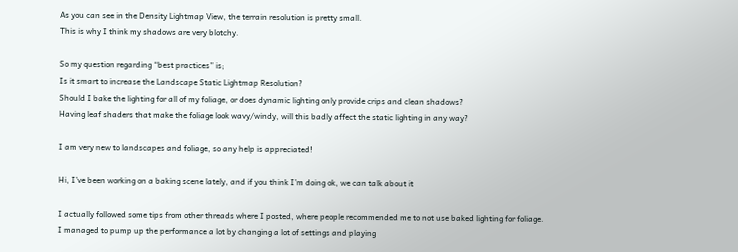As you can see in the Density Lightmap View, the terrain resolution is pretty small.
This is why I think my shadows are very blotchy.

So my question regarding “best practices” is;
Is it smart to increase the Landscape Static Lightmap Resolution?
Should I bake the lighting for all of my foliage, or does dynamic lighting only provide crips and clean shadows?
Having leaf shaders that make the foliage look wavy/windy, will this badly affect the static lighting in any way?

I am very new to landscapes and foliage, so any help is appreciated!

Hi, I’ve been working on a baking scene lately, and if you think I’m doing ok, we can talk about it

I actually followed some tips from other threads where I posted, where people recommended me to not use baked lighting for foliage.
I managed to pump up the performance a lot by changing a lot of settings and playing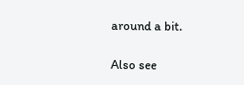around a bit.

Also see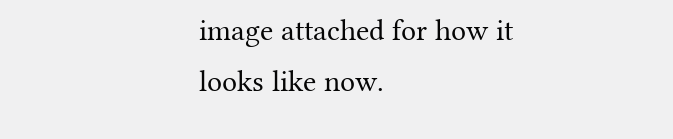image attached for how it looks like now.